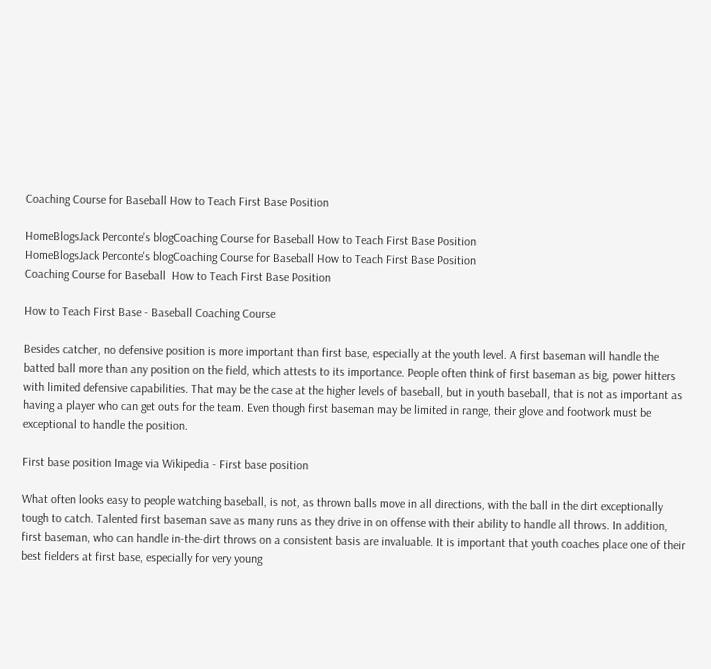Coaching Course for Baseball How to Teach First Base Position

HomeBlogsJack Perconte's blogCoaching Course for Baseball How to Teach First Base Position
HomeBlogsJack Perconte's blogCoaching Course for Baseball How to Teach First Base Position
Coaching Course for Baseball  How to Teach First Base Position

How to Teach First Base - Baseball Coaching Course

Besides catcher, no defensive position is more important than first base, especially at the youth level. A first baseman will handle the batted ball more than any position on the field, which attests to its importance. People often think of first baseman as big, power hitters with limited defensive capabilities. That may be the case at the higher levels of baseball, but in youth baseball, that is not as important as having a player who can get outs for the team. Even though first baseman may be limited in range, their glove and footwork must be exceptional to handle the position.

First base position Image via Wikipedia - First base position

What often looks easy to people watching baseball, is not, as thrown balls move in all directions, with the ball in the dirt exceptionally tough to catch. Talented first baseman save as many runs as they drive in on offense with their ability to handle all throws. In addition, first baseman, who can handle in-the-dirt throws on a consistent basis are invaluable. It is important that youth coaches place one of their best fielders at first base, especially for very young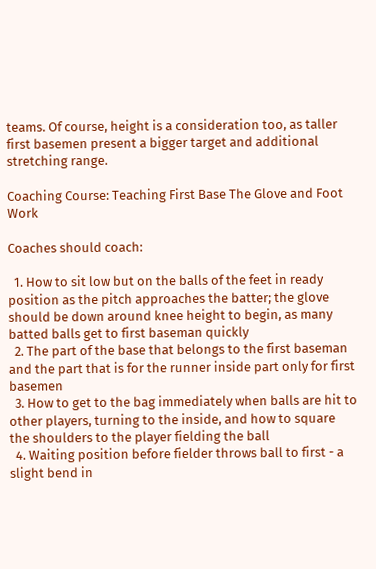teams. Of course, height is a consideration too, as taller first basemen present a bigger target and additional stretching range.

Coaching Course: Teaching First Base The Glove and Foot Work

Coaches should coach:

  1. How to sit low but on the balls of the feet in ready position as the pitch approaches the batter; the glove should be down around knee height to begin, as many batted balls get to first baseman quickly
  2. The part of the base that belongs to the first baseman and the part that is for the runner inside part only for first basemen
  3. How to get to the bag immediately when balls are hit to other players, turning to the inside, and how to square the shoulders to the player fielding the ball
  4. Waiting position before fielder throws ball to first - a slight bend in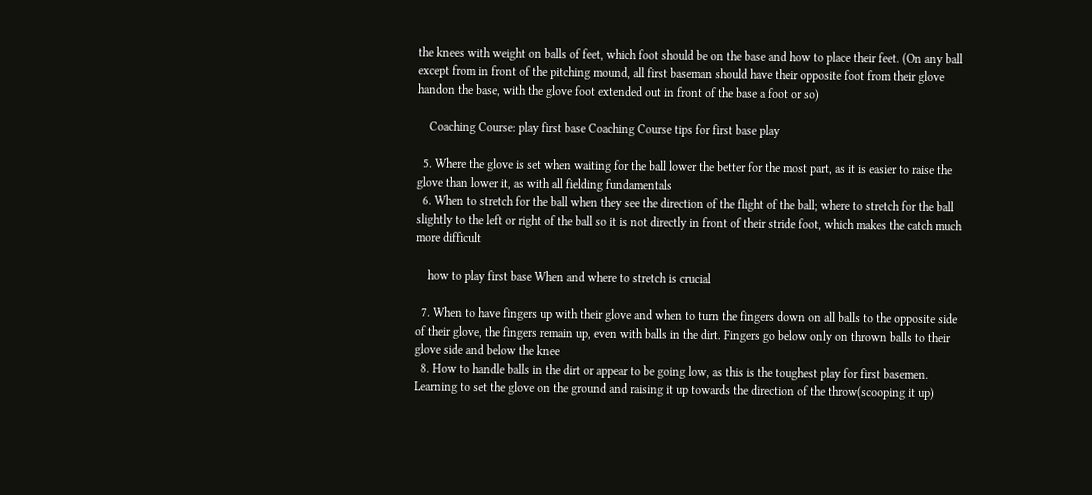the knees with weight on balls of feet, which foot should be on the base and how to place their feet. (On any ball except from in front of the pitching mound, all first baseman should have their opposite foot from their glove handon the base, with the glove foot extended out in front of the base a foot or so)

    Coaching Course: play first base Coaching Course tips for first base play

  5. Where the glove is set when waiting for the ball lower the better for the most part, as it is easier to raise the glove than lower it, as with all fielding fundamentals
  6. When to stretch for the ball when they see the direction of the flight of the ball; where to stretch for the ball slightly to the left or right of the ball so it is not directly in front of their stride foot, which makes the catch much more difficult

    how to play first base When and where to stretch is crucial

  7. When to have fingers up with their glove and when to turn the fingers down on all balls to the opposite side of their glove, the fingers remain up, even with balls in the dirt. Fingers go below only on thrown balls to their glove side and below the knee
  8. How to handle balls in the dirt or appear to be going low, as this is the toughest play for first basemen. Learning to set the glove on the ground and raising it up towards the direction of the throw(scooping it up)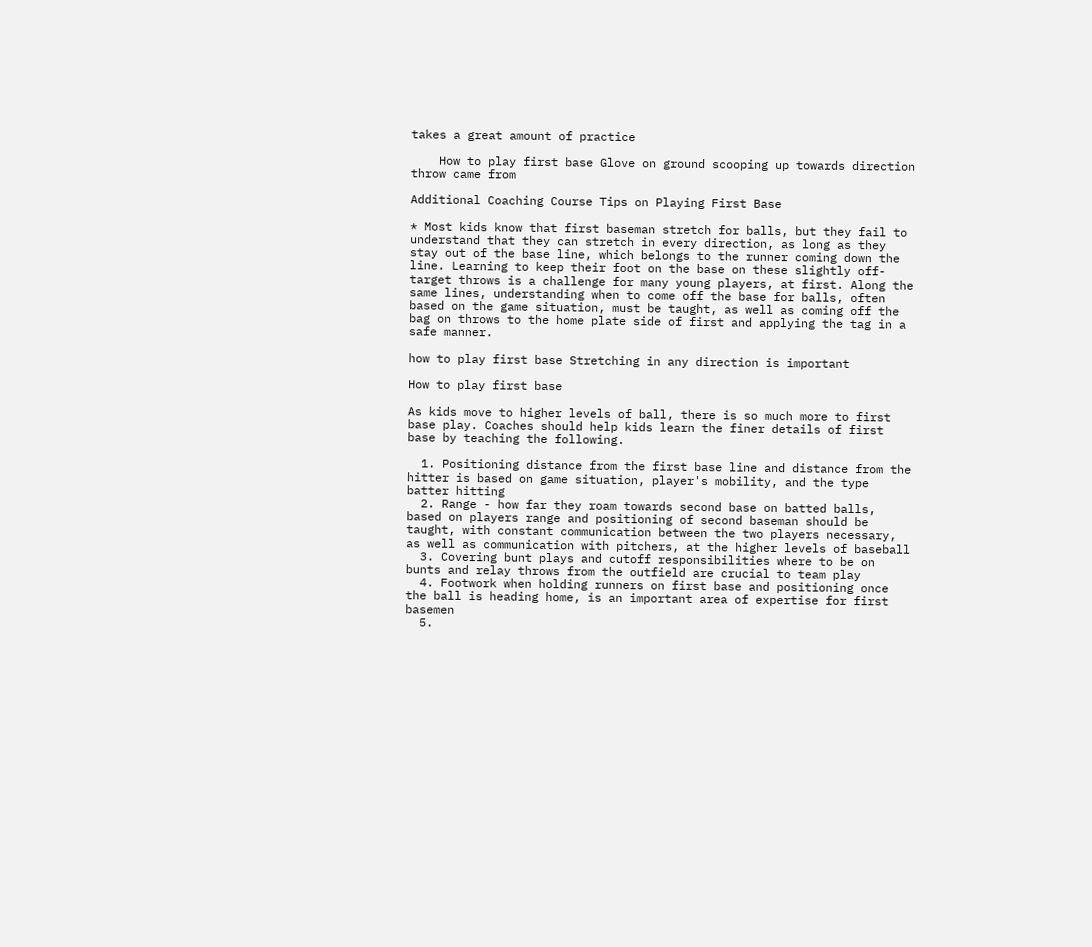takes a great amount of practice

    How to play first base Glove on ground scooping up towards direction throw came from

Additional Coaching Course Tips on Playing First Base

* Most kids know that first baseman stretch for balls, but they fail to understand that they can stretch in every direction, as long as they stay out of the base line, which belongs to the runner coming down the line. Learning to keep their foot on the base on these slightly off-target throws is a challenge for many young players, at first. Along the same lines, understanding when to come off the base for balls, often based on the game situation, must be taught, as well as coming off the bag on throws to the home plate side of first and applying the tag in a safe manner.

how to play first base Stretching in any direction is important

How to play first base

As kids move to higher levels of ball, there is so much more to first base play. Coaches should help kids learn the finer details of first base by teaching the following.

  1. Positioning distance from the first base line and distance from the hitter is based on game situation, player's mobility, and the type batter hitting
  2. Range - how far they roam towards second base on batted balls, based on players range and positioning of second baseman should be taught, with constant communication between the two players necessary, as well as communication with pitchers, at the higher levels of baseball
  3. Covering bunt plays and cutoff responsibilities where to be on bunts and relay throws from the outfield are crucial to team play
  4. Footwork when holding runners on first base and positioning once the ball is heading home, is an important area of expertise for first basemen
  5.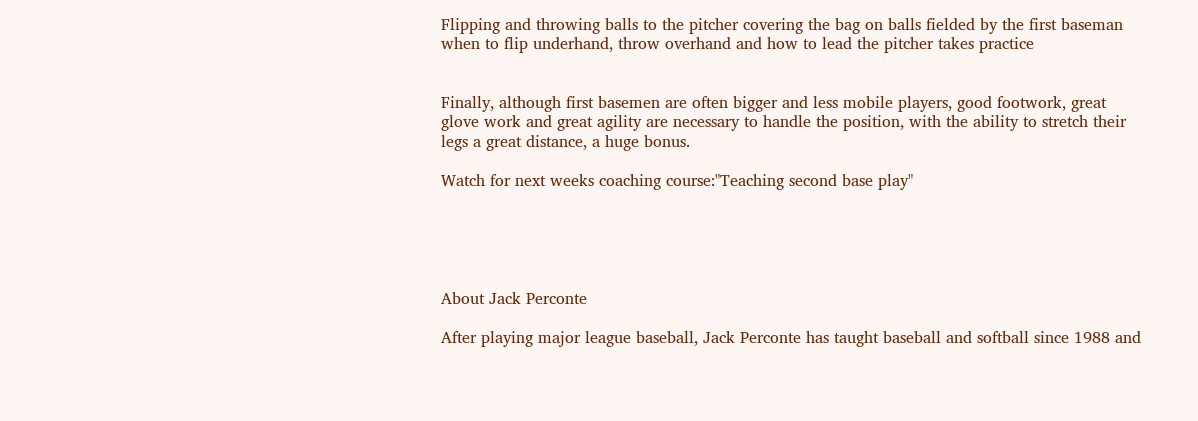Flipping and throwing balls to the pitcher covering the bag on balls fielded by the first baseman when to flip underhand, throw overhand and how to lead the pitcher takes practice


Finally, although first basemen are often bigger and less mobile players, good footwork, great glove work and great agility are necessary to handle the position, with the ability to stretch their legs a great distance, a huge bonus.

Watch for next weeks coaching course:"Teaching second base play"





About Jack Perconte

After playing major league baseball, Jack Perconte has taught baseball and softball since 1988 and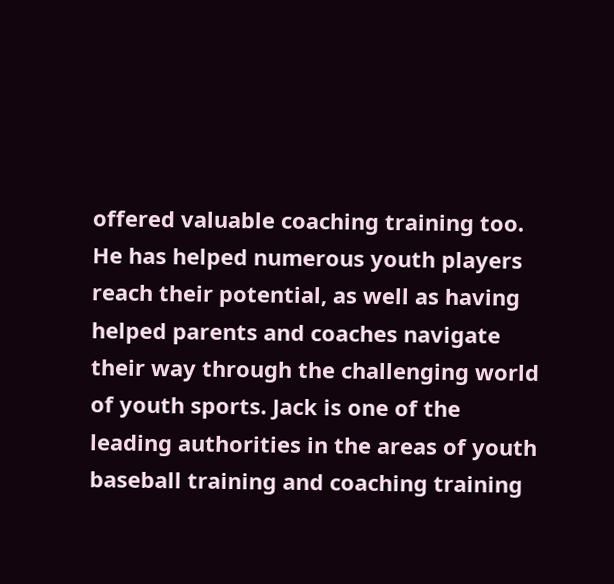offered valuable coaching training too. He has helped numerous youth players reach their potential, as well as having helped parents and coaches navigate their way through the challenging world of youth sports. Jack is one of the leading authorities in the areas of youth baseball training and coaching training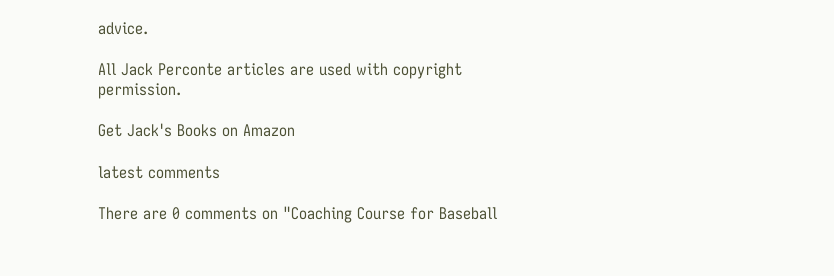advice.

All Jack Perconte articles are used with copyright permission.

Get Jack's Books on Amazon

latest comments

There are 0 comments on "Coaching Course for Baseball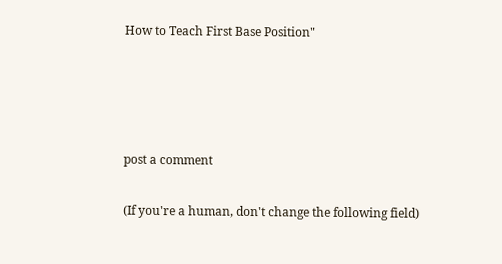How to Teach First Base Position"




post a comment

(If you're a human, don't change the following field)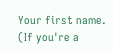Your first name.
(If you're a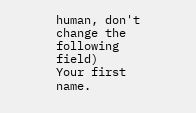human, don't change the following field)
Your first name.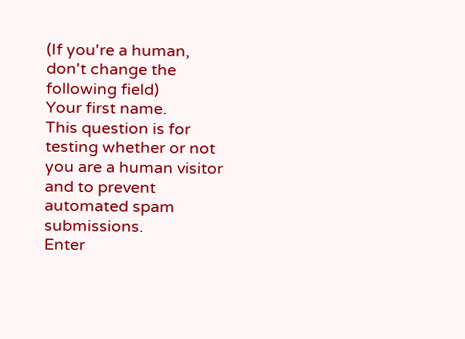(If you're a human, don't change the following field)
Your first name.
This question is for testing whether or not you are a human visitor and to prevent automated spam submissions.
Enter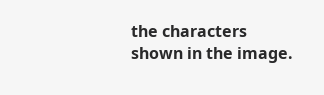the characters shown in the image.